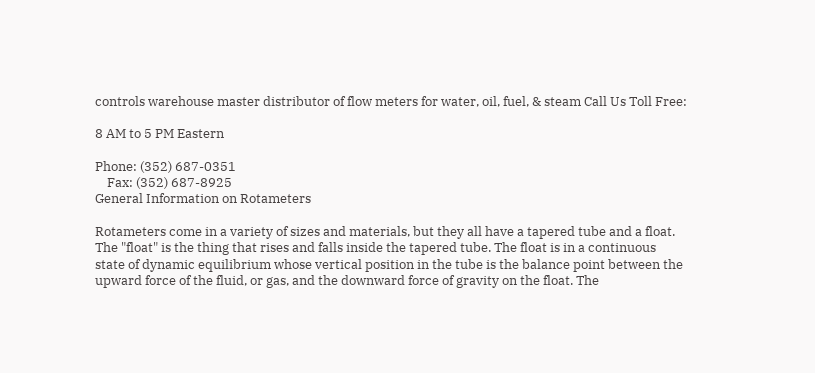controls warehouse master distributor of flow meters for water, oil, fuel, & steam Call Us Toll Free:

8 AM to 5 PM Eastern

Phone: (352) 687-0351
    Fax: (352) 687-8925
General Information on Rotameters

Rotameters come in a variety of sizes and materials, but they all have a tapered tube and a float. The "float" is the thing that rises and falls inside the tapered tube. The float is in a continuous state of dynamic equilibrium whose vertical position in the tube is the balance point between the upward force of the fluid, or gas, and the downward force of gravity on the float. The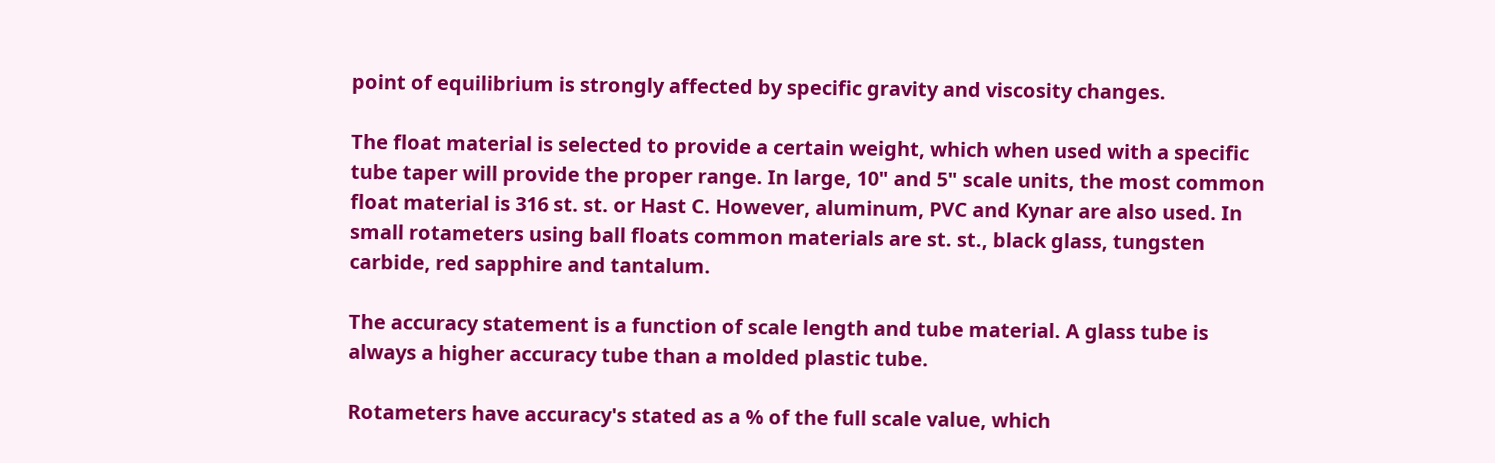point of equilibrium is strongly affected by specific gravity and viscosity changes.

The float material is selected to provide a certain weight, which when used with a specific tube taper will provide the proper range. In large, 10" and 5" scale units, the most common float material is 316 st. st. or Hast C. However, aluminum, PVC and Kynar are also used. In small rotameters using ball floats common materials are st. st., black glass, tungsten carbide, red sapphire and tantalum.

The accuracy statement is a function of scale length and tube material. A glass tube is always a higher accuracy tube than a molded plastic tube.

Rotameters have accuracy's stated as a % of the full scale value, which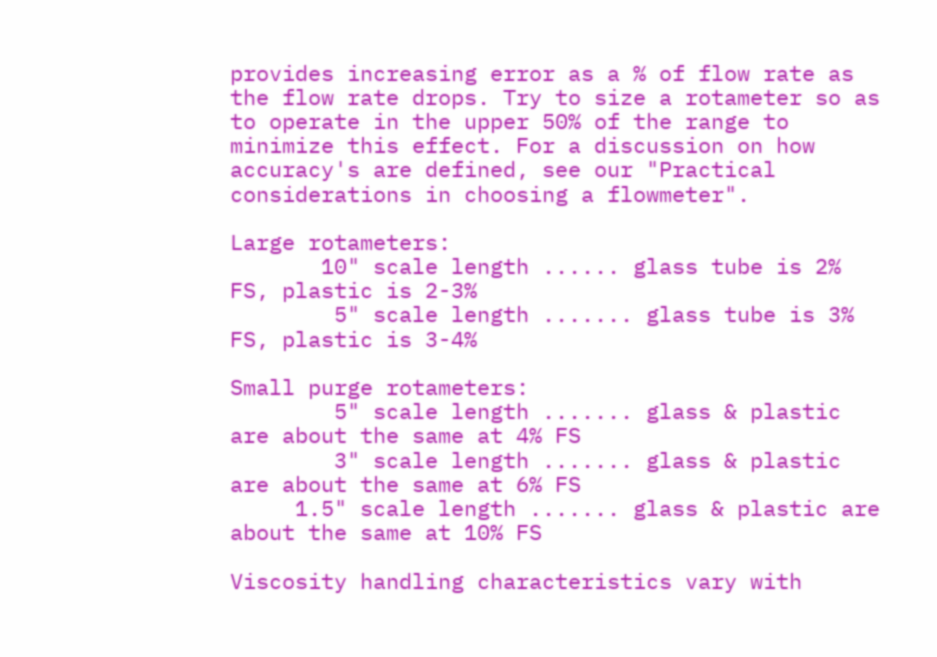provides increasing error as a % of flow rate as the flow rate drops. Try to size a rotameter so as to operate in the upper 50% of the range to minimize this effect. For a discussion on how accuracy's are defined, see our "Practical considerations in choosing a flowmeter".

Large rotameters:
       10" scale length ...... glass tube is 2% FS, plastic is 2-3%
        5" scale length ....... glass tube is 3% FS, plastic is 3-4%

Small purge rotameters:
        5" scale length ....... glass & plastic are about the same at 4% FS
        3" scale length ....... glass & plastic are about the same at 6% FS
     1.5" scale length ....... glass & plastic are about the same at 10% FS

Viscosity handling characteristics vary with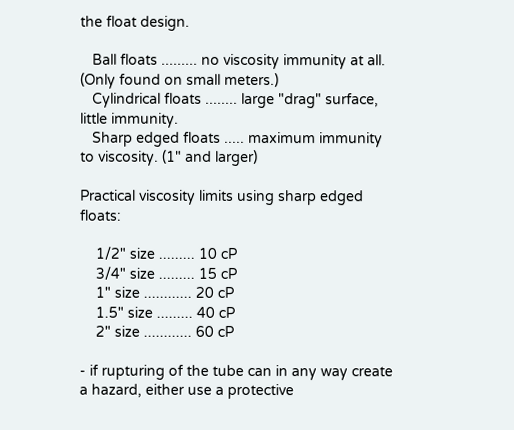the float design.

   Ball floats ......... no viscosity immunity at all. (Only found on small meters.)
   Cylindrical floats ........ large "drag" surface, little immunity.
   Sharp edged floats ..... maximum immunity to viscosity. (1" and larger)

Practical viscosity limits using sharp edged floats:

    1/2" size ......... 10 cP
    3/4" size ......... 15 cP
    1" size ............ 20 cP
    1.5" size ......... 40 cP
    2" size ............ 60 cP

- if rupturing of the tube can in any way create a hazard, either use a protective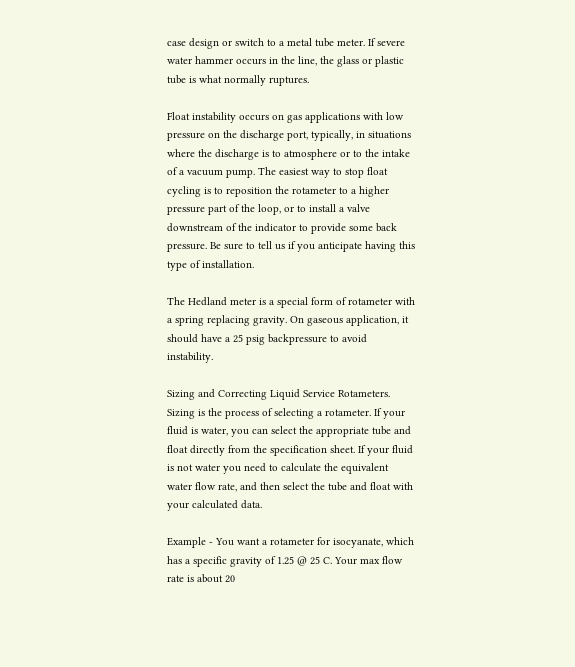case design or switch to a metal tube meter. If severe water hammer occurs in the line, the glass or plastic tube is what normally ruptures.

Float instability occurs on gas applications with low pressure on the discharge port, typically, in situations where the discharge is to atmosphere or to the intake of a vacuum pump. The easiest way to stop float cycling is to reposition the rotameter to a higher pressure part of the loop, or to install a valve downstream of the indicator to provide some back pressure. Be sure to tell us if you anticipate having this type of installation.

The Hedland meter is a special form of rotameter with a spring replacing gravity. On gaseous application, it should have a 25 psig backpressure to avoid instability.

Sizing and Correcting Liquid Service Rotameters. Sizing is the process of selecting a rotameter. If your fluid is water, you can select the appropriate tube and float directly from the specification sheet. If your fluid is not water you need to calculate the equivalent water flow rate, and then select the tube and float with your calculated data.

Example - You want a rotameter for isocyanate, which has a specific gravity of 1.25 @ 25 C. Your max flow rate is about 20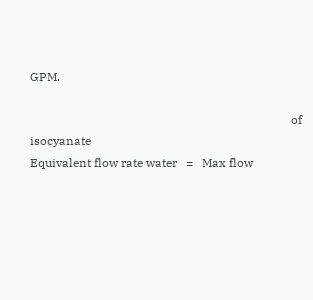GPM.

                                                                                       of isocyanate
Equivalent flow rate water   =   Max flow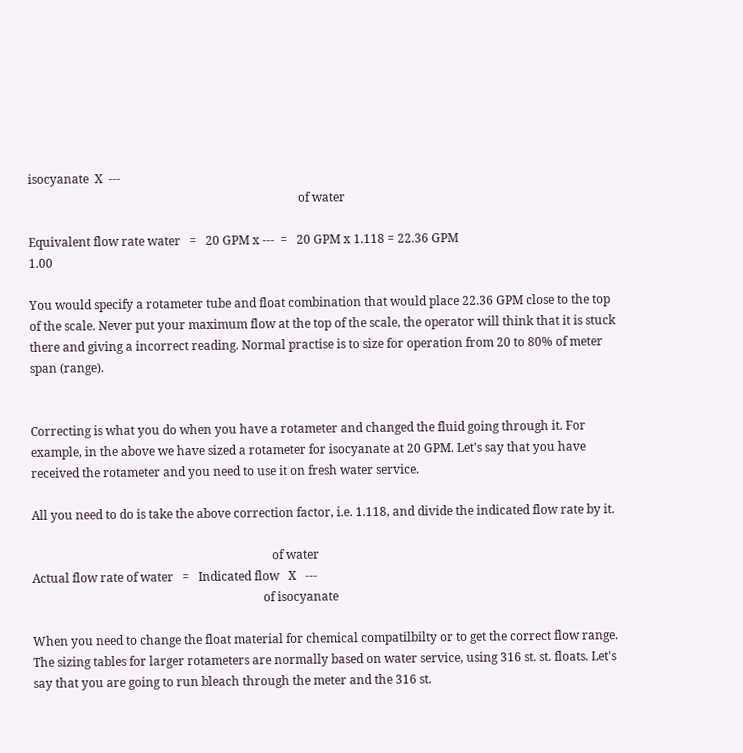isocyanate  X  ---
                                                                                          of water

Equivalent flow rate water   =   20 GPM x ---  =   20 GPM x 1.118 = 22.36 GPM                                                                          1.00

You would specify a rotameter tube and float combination that would place 22.36 GPM close to the top of the scale. Never put your maximum flow at the top of the scale, the operator will think that it is stuck there and giving a incorrect reading. Normal practise is to size for operation from 20 to 80% of meter span (range).


Correcting is what you do when you have a rotameter and changed the fluid going through it. For example, in the above we have sized a rotameter for isocyanate at 20 GPM. Let's say that you have received the rotameter and you need to use it on fresh water service.

All you need to do is take the above correction factor, i.e. 1.118, and divide the indicated flow rate by it.

                                                                                of water
Actual flow rate of water   =   Indicated flow   X   ---
                                                                             of isocyanate

When you need to change the float material for chemical compatilbilty or to get the correct flow range. The sizing tables for larger rotameters are normally based on water service, using 316 st. st. floats. Let's say that you are going to run bleach through the meter and the 316 st.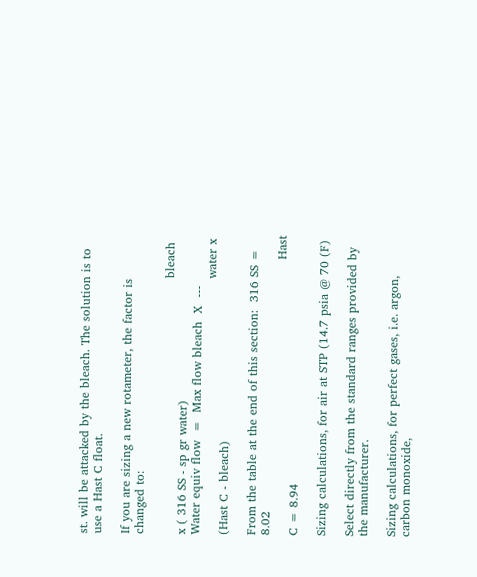st. will be attacked by the bleach. The solution is to use a Hast C float.

If you are sizing a new rotameter, the factor is changed to:

                                                                bleach x ( 316 SS - sp gr water)
Water equiv flow  =  Max flow bleach  X  ---
                                                                water x (Hast C - bleach)

From the table at the end of this section:  316 SS = 8.02
                                                                     Hast C = 8.94

Sizing calculations, for air at STP (14.7 psia @ 70 (F)

Select directly from the standard ranges provided by the manufacturer.

Sizing calculations, for perfect gases, i.e. argon, carbon monoxide,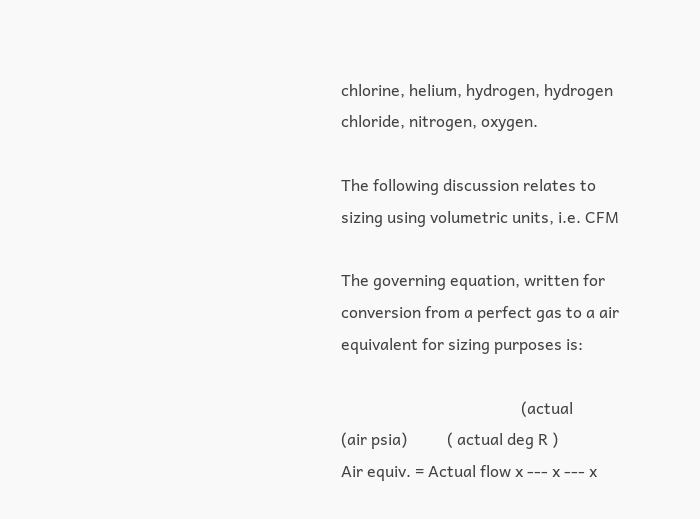chlorine, helium, hydrogen, hydrogen chloride, nitrogen, oxygen.

The following discussion relates to sizing using volumetric units, i.e. CFM

The governing equation, written for conversion from a perfect gas to a air equivalent for sizing purposes is:

                                             (actual          (air psia)          ( actual deg R )
Air equiv. = Actual flow x --- x --- x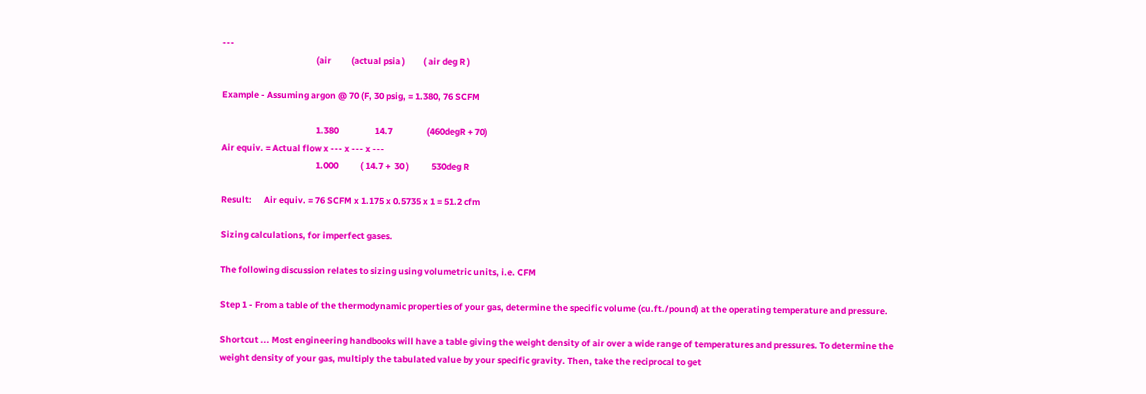---
                                               (air          (actual psia )         ( air deg R )

Example - Assuming argon @ 70 (F, 30 psig, = 1.380, 76 SCFM

                                               1.380                  14.7                 (460degR + 70)
Air equiv. = Actual flow x --- x --- x ---
                                               1.000           ( 14.7 +  30 )           530deg R

Result:      Air equiv. = 76 SCFM x 1.175 x 0.5735 x 1 = 51.2 cfm

Sizing calculations, for imperfect gases.

The following discussion relates to sizing using volumetric units, i.e. CFM

Step 1 - From a table of the thermodynamic properties of your gas, determine the specific volume (cu.ft./pound) at the operating temperature and pressure.

Shortcut ... Most engineering handbooks will have a table giving the weight density of air over a wide range of temperatures and pressures. To determine the weight density of your gas, multiply the tabulated value by your specific gravity. Then, take the reciprocal to get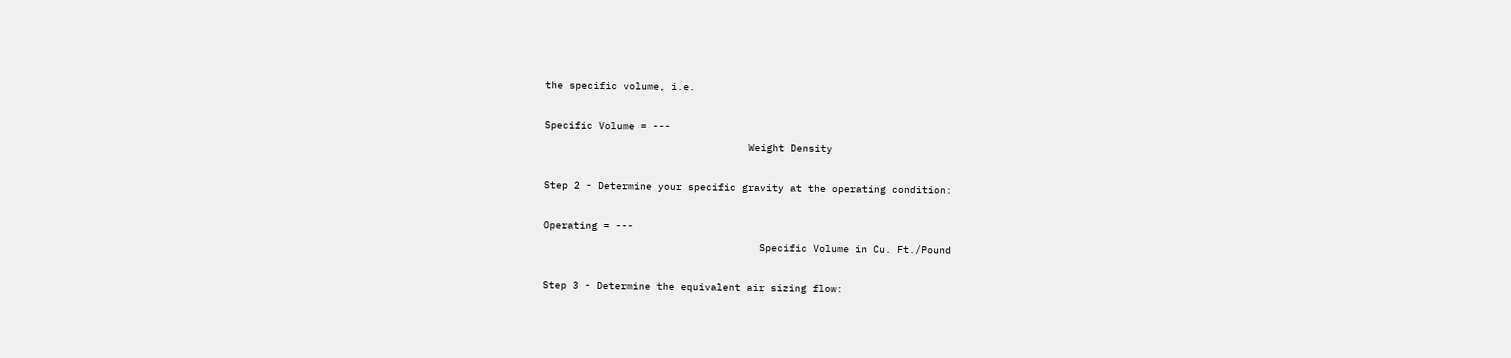the specific volume, i.e.

Specific Volume = ---
                                  Weight Density

Step 2 - Determine your specific gravity at the operating condition:

Operating = ---
                                    Specific Volume in Cu. Ft./Pound

Step 3 - Determine the equivalent air sizing flow: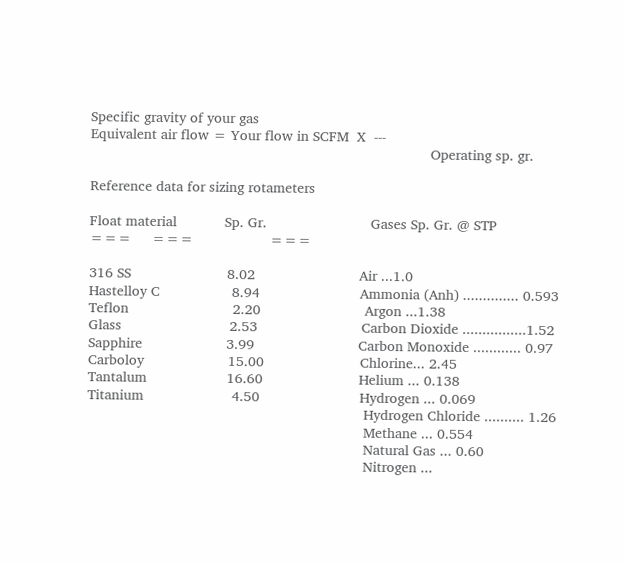Specific gravity of your gas
Equivalent air flow = Your flow in SCFM  X  ---
                                                                                     Operating sp. gr.

Reference data for sizing rotameters

Float material            Sp. Gr.                          Gases Sp. Gr. @ STP
===     ===                   ===

316 SS                        8.02                          Air ...1.0
Hastelloy C                  8.94                         Ammonia (Anh) .............. 0.593
Teflon                          2.20                          Argon ...1.38
Glass                           2.53                          Carbon Dioxide ................1.52
Sapphire                     3.99                          Carbon Monoxide ............ 0.97
Carboloy                     15.00                        Chlorine... 2.45
Tantalum                    16.60                        Helium ... 0.138
Titanium                      4.50                         Hydrogen ... 0.069
                                                                     Hydrogen Chloride .......... 1.26
                                                                     Methane ... 0.554
                                                                     Natural Gas ... 0.60
                                                                     Nitrogen ...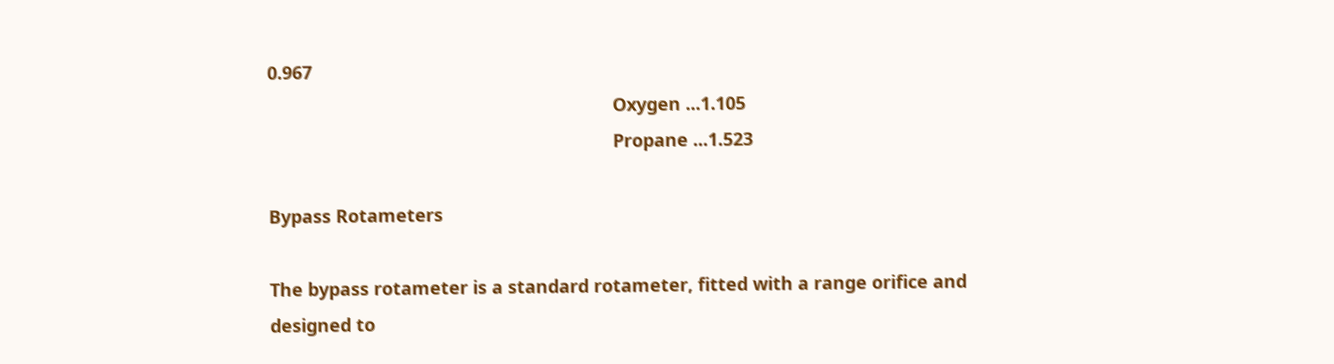0.967
                                                                     Oxygen ...1.105
                                                                     Propane ...1.523

Bypass Rotameters

The bypass rotameter is a standard rotameter, fitted with a range orifice and designed to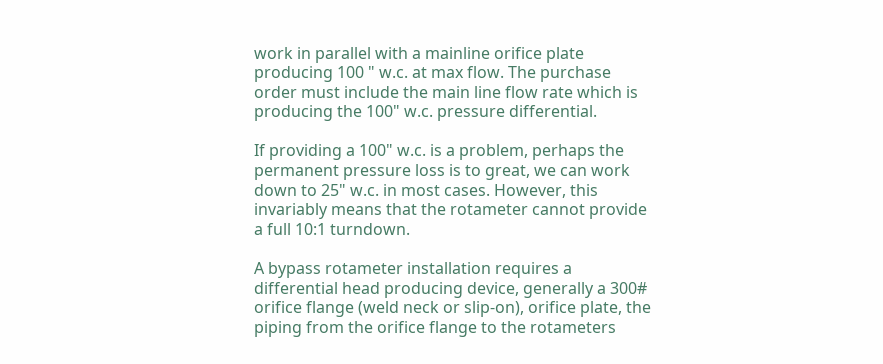work in parallel with a mainline orifice plate producing 100 " w.c. at max flow. The purchase order must include the main line flow rate which is producing the 100" w.c. pressure differential.

If providing a 100" w.c. is a problem, perhaps the permanent pressure loss is to great, we can work down to 25" w.c. in most cases. However, this invariably means that the rotameter cannot provide a full 10:1 turndown.

A bypass rotameter installation requires a differential head producing device, generally a 300# orifice flange (weld neck or slip-on), orifice plate, the piping from the orifice flange to the rotameters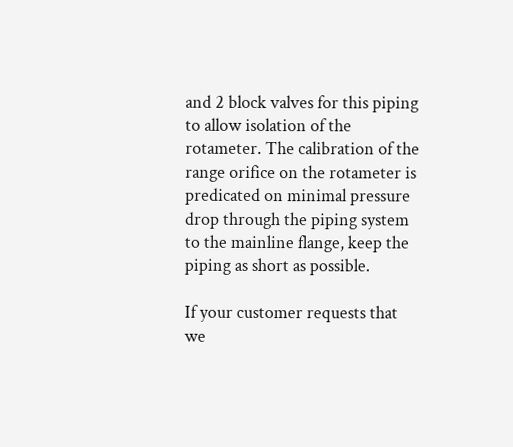and 2 block valves for this piping to allow isolation of the rotameter. The calibration of the range orifice on the rotameter is predicated on minimal pressure drop through the piping system to the mainline flange, keep the piping as short as possible.

If your customer requests that we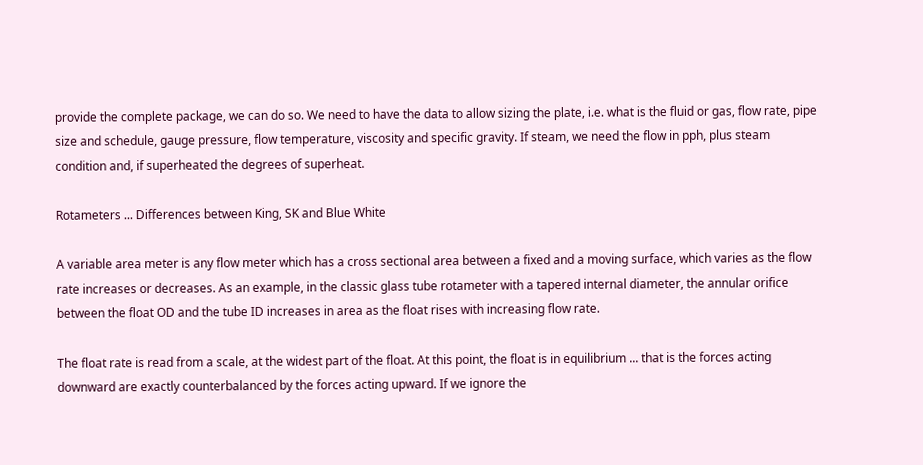provide the complete package, we can do so. We need to have the data to allow sizing the plate, i.e. what is the fluid or gas, flow rate, pipe size and schedule, gauge pressure, flow temperature, viscosity and specific gravity. If steam, we need the flow in pph, plus steam condition and, if superheated the degrees of superheat.

Rotameters ... Differences between King, SK and Blue White

A variable area meter is any flow meter which has a cross sectional area between a fixed and a moving surface, which varies as the flow rate increases or decreases. As an example, in the classic glass tube rotameter with a tapered internal diameter, the annular orifice between the float OD and the tube ID increases in area as the float rises with increasing flow rate.

The float rate is read from a scale, at the widest part of the float. At this point, the float is in equilibrium ... that is the forces acting downward are exactly counterbalanced by the forces acting upward. If we ignore the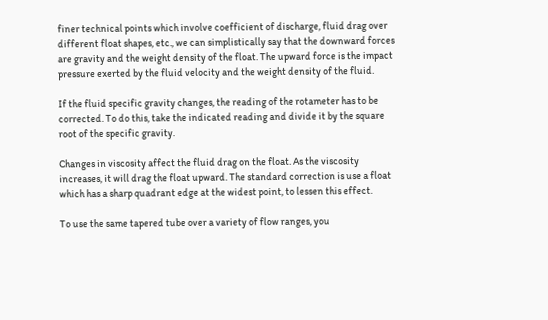finer technical points which involve coefficient of discharge, fluid drag over different float shapes, etc., we can simplistically say that the downward forces are gravity and the weight density of the float. The upward force is the impact pressure exerted by the fluid velocity and the weight density of the fluid.

If the fluid specific gravity changes, the reading of the rotameter has to be corrected. To do this, take the indicated reading and divide it by the square root of the specific gravity.

Changes in viscosity affect the fluid drag on the float. As the viscosity increases, it will drag the float upward. The standard correction is use a float which has a sharp quadrant edge at the widest point, to lessen this effect.

To use the same tapered tube over a variety of flow ranges, you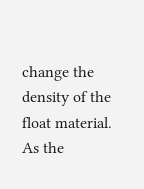change the density of the float material. As the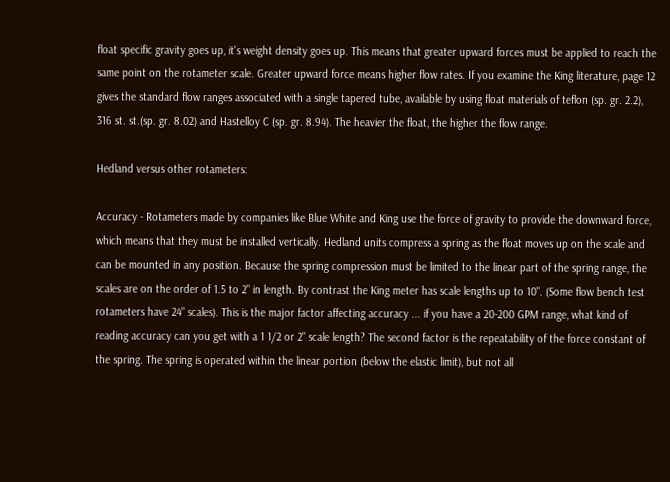float specific gravity goes up, it's weight density goes up. This means that greater upward forces must be applied to reach the same point on the rotameter scale. Greater upward force means higher flow rates. If you examine the King literature, page 12 gives the standard flow ranges associated with a single tapered tube, available by using float materials of teflon (sp. gr. 2.2), 316 st. st.(sp. gr. 8.02) and Hastelloy C (sp. gr. 8.94). The heavier the float, the higher the flow range.

Hedland versus other rotameters:

Accuracy - Rotameters made by companies like Blue White and King use the force of gravity to provide the downward force, which means that they must be installed vertically. Hedland units compress a spring as the float moves up on the scale and can be mounted in any position. Because the spring compression must be limited to the linear part of the spring range, the scales are on the order of 1.5 to 2" in length. By contrast the King meter has scale lengths up to 10". (Some flow bench test rotameters have 24" scales). This is the major factor affecting accuracy ... if you have a 20-200 GPM range, what kind of reading accuracy can you get with a 1 1/2 or 2" scale length? The second factor is the repeatability of the force constant of the spring. The spring is operated within the linear portion (below the elastic limit), but not all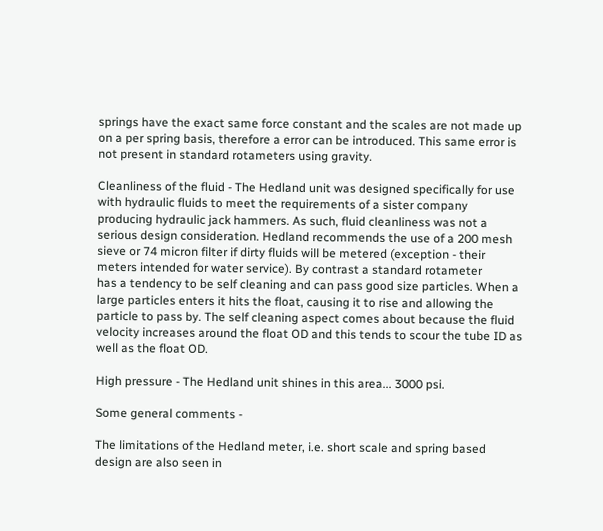springs have the exact same force constant and the scales are not made up on a per spring basis, therefore a error can be introduced. This same error is not present in standard rotameters using gravity.

Cleanliness of the fluid - The Hedland unit was designed specifically for use with hydraulic fluids to meet the requirements of a sister company producing hydraulic jack hammers. As such, fluid cleanliness was not a serious design consideration. Hedland recommends the use of a 200 mesh sieve or 74 micron filter if dirty fluids will be metered (exception - their meters intended for water service). By contrast a standard rotameter
has a tendency to be self cleaning and can pass good size particles. When a large particles enters it hits the float, causing it to rise and allowing the particle to pass by. The self cleaning aspect comes about because the fluid velocity increases around the float OD and this tends to scour the tube ID as well as the float OD.

High pressure - The Hedland unit shines in this area... 3000 psi.

Some general comments -

The limitations of the Hedland meter, i.e. short scale and spring based design are also seen in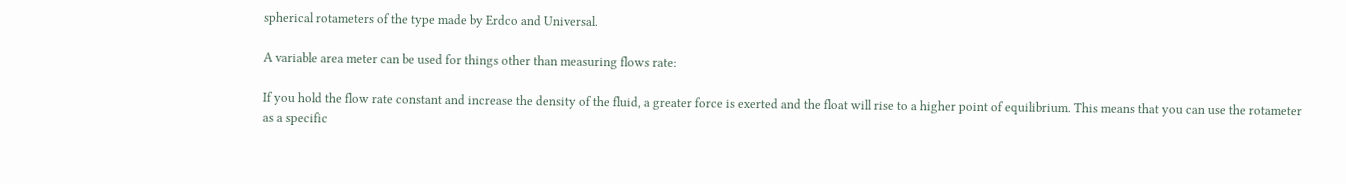spherical rotameters of the type made by Erdco and Universal.

A variable area meter can be used for things other than measuring flows rate:

If you hold the flow rate constant and increase the density of the fluid, a greater force is exerted and the float will rise to a higher point of equilibrium. This means that you can use the rotameter as a specific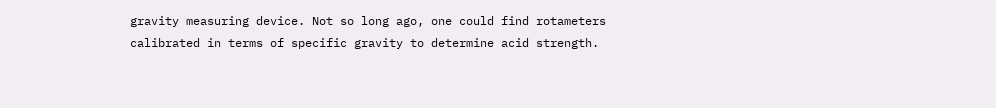gravity measuring device. Not so long ago, one could find rotameters calibrated in terms of specific gravity to determine acid strength.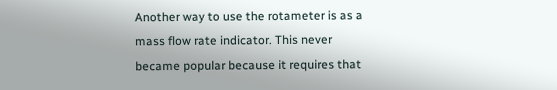Another way to use the rotameter is as a mass flow rate indicator. This never became popular because it requires that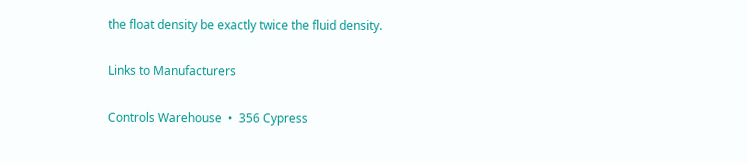the float density be exactly twice the fluid density.

Links to Manufacturers

Controls Warehouse  •  356 Cypress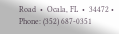Road  •  Ocala, FL  •  34472 •  Phone: (352) 687-0351